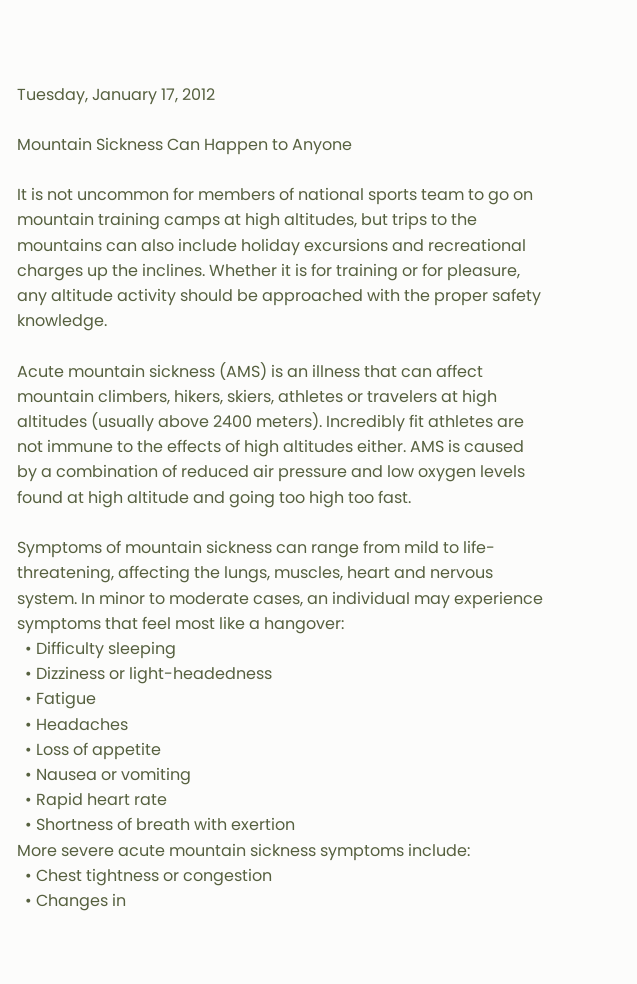Tuesday, January 17, 2012

Mountain Sickness Can Happen to Anyone

It is not uncommon for members of national sports team to go on mountain training camps at high altitudes, but trips to the mountains can also include holiday excursions and recreational charges up the inclines. Whether it is for training or for pleasure, any altitude activity should be approached with the proper safety knowledge.

Acute mountain sickness (AMS) is an illness that can affect mountain climbers, hikers, skiers, athletes or travelers at high altitudes (usually above 2400 meters). Incredibly fit athletes are not immune to the effects of high altitudes either. AMS is caused by a combination of reduced air pressure and low oxygen levels found at high altitude and going too high too fast.

Symptoms of mountain sickness can range from mild to life-threatening, affecting the lungs, muscles, heart and nervous system. In minor to moderate cases, an individual may experience symptoms that feel most like a hangover:
  • Difficulty sleeping
  • Dizziness or light-headedness
  • Fatigue
  • Headaches
  • Loss of appetite
  • Nausea or vomiting
  • Rapid heart rate
  • Shortness of breath with exertion
More severe acute mountain sickness symptoms include:
  • Chest tightness or congestion
  • Changes in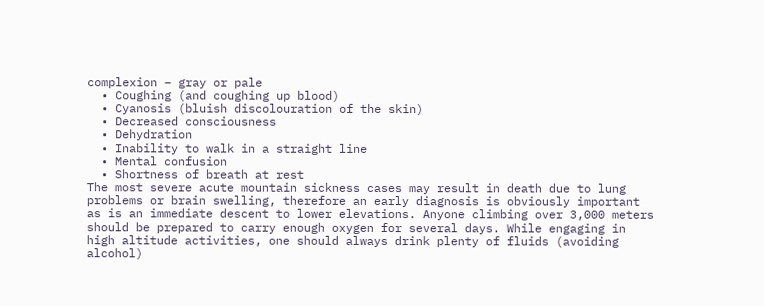complexion – gray or pale
  • Coughing (and coughing up blood)
  • Cyanosis (bluish discolouration of the skin)
  • Decreased consciousness
  • Dehydration
  • Inability to walk in a straight line
  • Mental confusion
  • Shortness of breath at rest
The most severe acute mountain sickness cases may result in death due to lung problems or brain swelling, therefore an early diagnosis is obviously important as is an immediate descent to lower elevations. Anyone climbing over 3,000 meters should be prepared to carry enough oxygen for several days. While engaging in high altitude activities, one should always drink plenty of fluids (avoiding alcohol)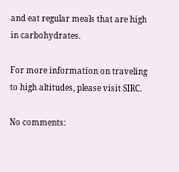and eat regular meals that are high in carbohydrates.

For more information on traveling to high altitudes, please visit SIRC.

No comments: